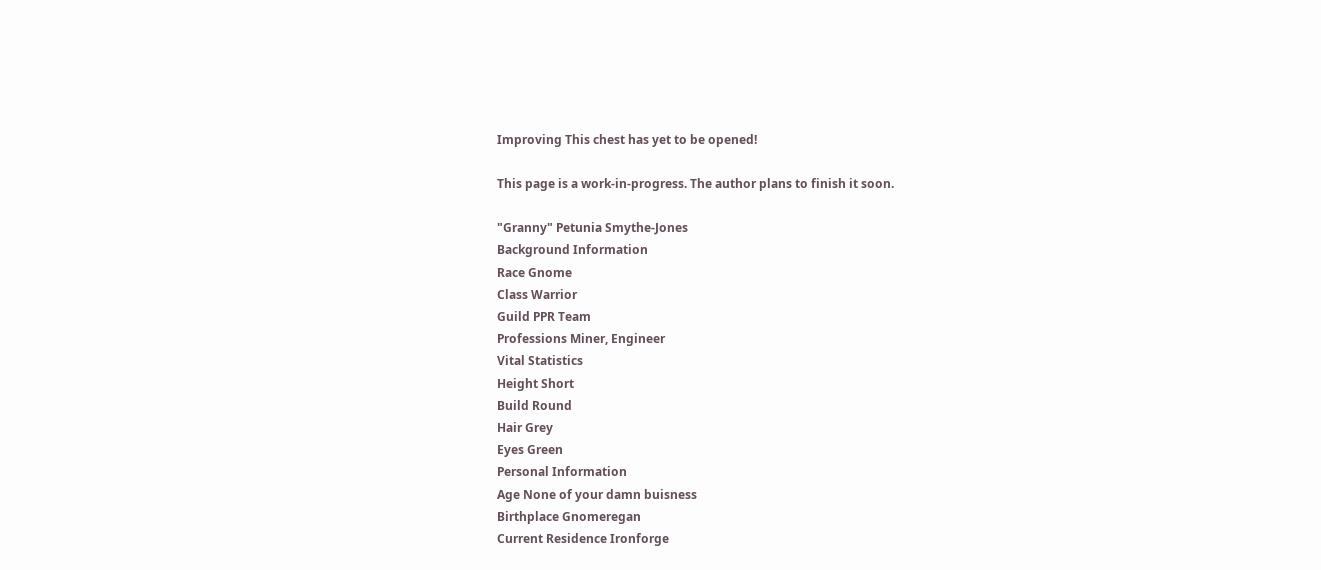Improving This chest has yet to be opened!

This page is a work-in-progress. The author plans to finish it soon.

"Granny" Petunia Smythe-Jones
Background Information
Race Gnome
Class Warrior
Guild PPR Team
Professions Miner, Engineer
Vital Statistics
Height Short
Build Round
Hair Grey
Eyes Green
Personal Information
Age None of your damn buisness
Birthplace Gnomeregan
Current Residence Ironforge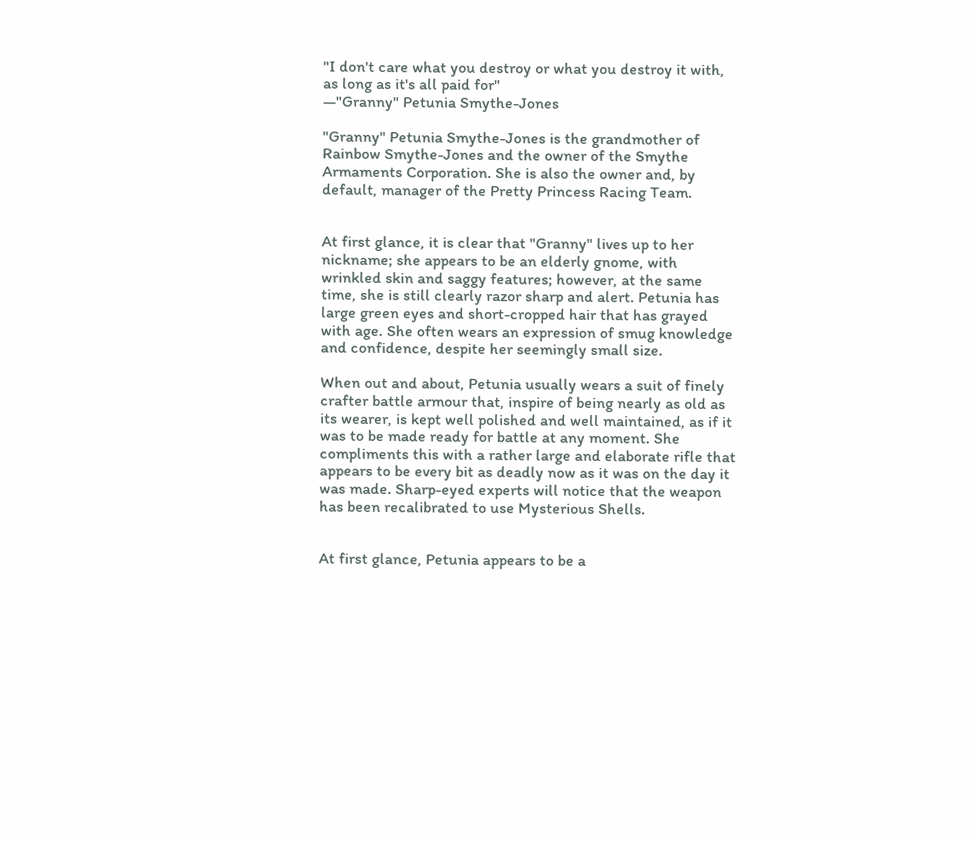"I don't care what you destroy or what you destroy it with, as long as it's all paid for"
—"Granny" Petunia Smythe-Jones

"Granny" Petunia Smythe-Jones is the grandmother of Rainbow Smythe-Jones and the owner of the Smythe Armaments Corporation. She is also the owner and, by default, manager of the Pretty Princess Racing Team.


At first glance, it is clear that "Granny" lives up to her nickname; she appears to be an elderly gnome, with wrinkled skin and saggy features; however, at the same time, she is still clearly razor sharp and alert. Petunia has large green eyes and short-cropped hair that has grayed with age. She often wears an expression of smug knowledge and confidence, despite her seemingly small size.

When out and about, Petunia usually wears a suit of finely crafter battle armour that, inspire of being nearly as old as its wearer, is kept well polished and well maintained, as if it was to be made ready for battle at any moment. She compliments this with a rather large and elaborate rifle that appears to be every bit as deadly now as it was on the day it was made. Sharp-eyed experts will notice that the weapon has been recalibrated to use Mysterious Shells.


At first glance, Petunia appears to be a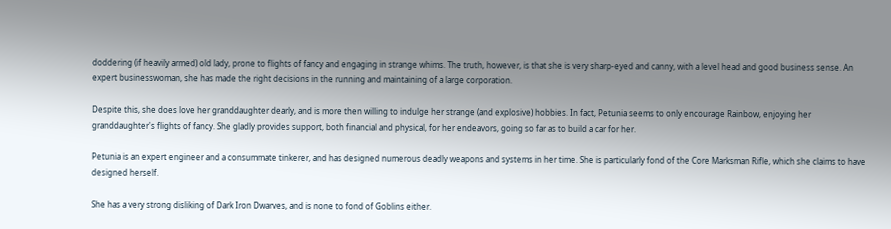doddering (if heavily armed) old lady, prone to flights of fancy and engaging in strange whims. The truth, however, is that she is very sharp-eyed and canny, with a level head and good business sense. An expert businesswoman, she has made the right decisions in the running and maintaining of a large corporation.

Despite this, she does love her granddaughter dearly, and is more then willing to indulge her strange (and explosive) hobbies. In fact, Petunia seems to only encourage Rainbow, enjoying her granddaughter's flights of fancy. She gladly provides support, both financial and physical, for her endeavors, going so far as to build a car for her.

Petunia is an expert engineer and a consummate tinkerer, and has designed numerous deadly weapons and systems in her time. She is particularly fond of the Core Marksman Rifle, which she claims to have designed herself.

She has a very strong disliking of Dark Iron Dwarves, and is none to fond of Goblins either.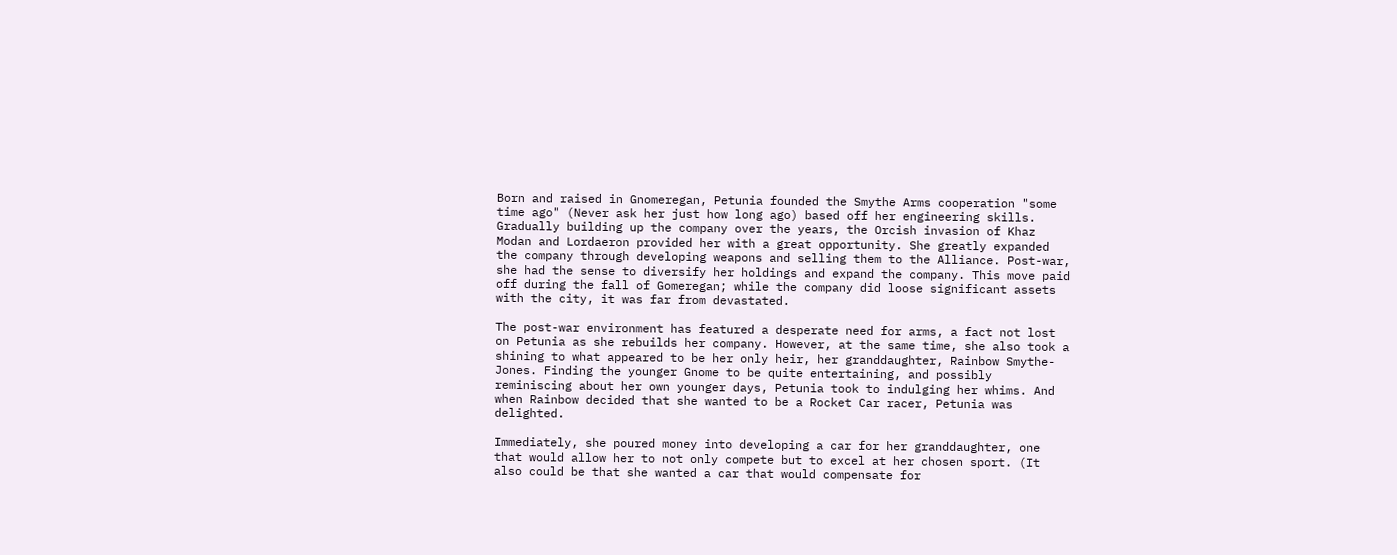Born and raised in Gnomeregan, Petunia founded the Smythe Arms cooperation "some time ago" (Never ask her just how long ago) based off her engineering skills. Gradually building up the company over the years, the Orcish invasion of Khaz Modan and Lordaeron provided her with a great opportunity. She greatly expanded the company through developing weapons and selling them to the Alliance. Post-war, she had the sense to diversify her holdings and expand the company. This move paid off during the fall of Gomeregan; while the company did loose significant assets with the city, it was far from devastated.

The post-war environment has featured a desperate need for arms, a fact not lost on Petunia as she rebuilds her company. However, at the same time, she also took a shining to what appeared to be her only heir, her granddaughter, Rainbow Smythe-Jones. Finding the younger Gnome to be quite entertaining, and possibly reminiscing about her own younger days, Petunia took to indulging her whims. And when Rainbow decided that she wanted to be a Rocket Car racer, Petunia was delighted.

Immediately, she poured money into developing a car for her granddaughter, one that would allow her to not only compete but to excel at her chosen sport. (It also could be that she wanted a car that would compensate for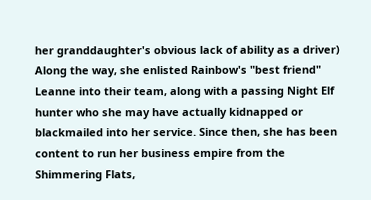her granddaughter's obvious lack of ability as a driver) Along the way, she enlisted Rainbow's "best friend" Leanne into their team, along with a passing Night Elf hunter who she may have actually kidnapped or blackmailed into her service. Since then, she has been content to run her business empire from the Shimmering Flats,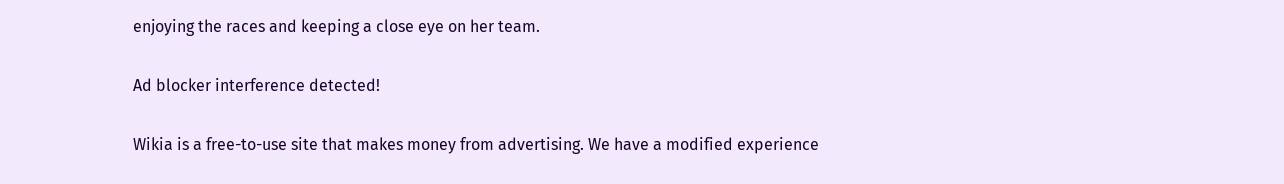enjoying the races and keeping a close eye on her team.

Ad blocker interference detected!

Wikia is a free-to-use site that makes money from advertising. We have a modified experience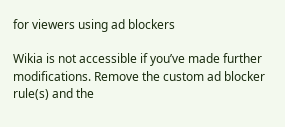for viewers using ad blockers

Wikia is not accessible if you’ve made further modifications. Remove the custom ad blocker rule(s) and the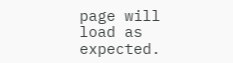page will load as expected.